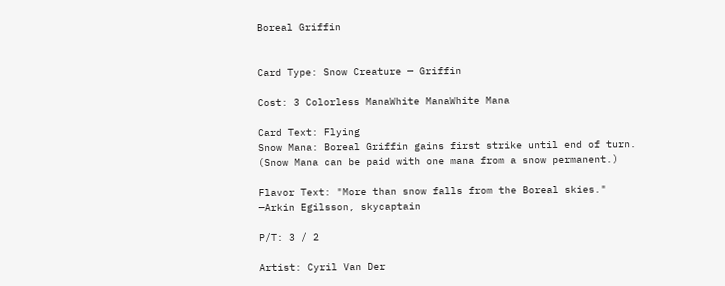Boreal Griffin


Card Type: Snow Creature — Griffin

Cost: 3 Colorless ManaWhite ManaWhite Mana

Card Text: Flying
Snow Mana: Boreal Griffin gains first strike until end of turn. (Snow Mana can be paid with one mana from a snow permanent.)

Flavor Text: "More than snow falls from the Boreal skies."
—Arkin Egilsson, skycaptain

P/T: 3 / 2

Artist: Cyril Van Der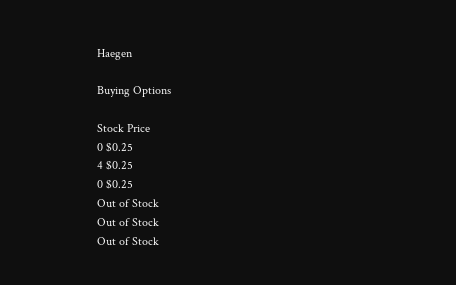Haegen

Buying Options

Stock Price
0 $0.25
4 $0.25
0 $0.25
Out of Stock
Out of Stock
Out of Stock